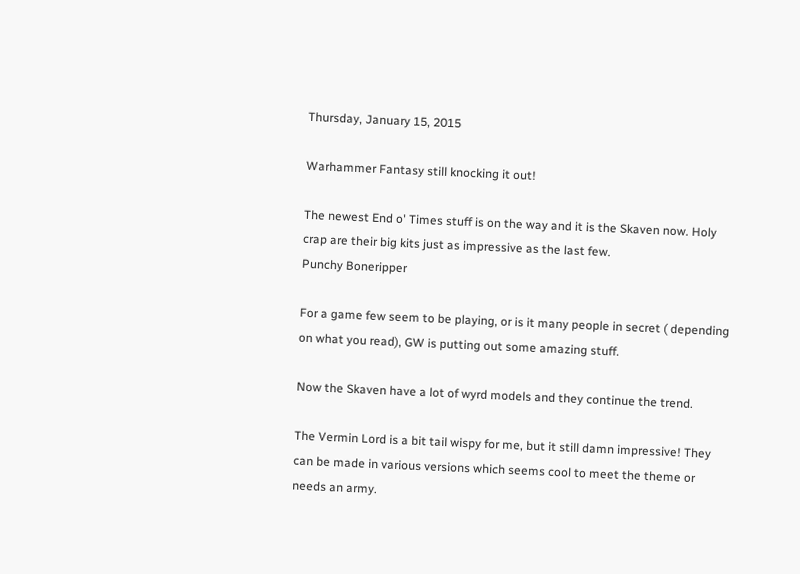Thursday, January 15, 2015

Warhammer Fantasy still knocking it out!

The newest End o' Times stuff is on the way and it is the Skaven now. Holy crap are their big kits just as impressive as the last few.
Punchy Boneripper

For a game few seem to be playing, or is it many people in secret ( depending on what you read), GW is putting out some amazing stuff.

Now the Skaven have a lot of wyrd models and they continue the trend.

The Vermin Lord is a bit tail wispy for me, but it still damn impressive! They can be made in various versions which seems cool to meet the theme or needs an army.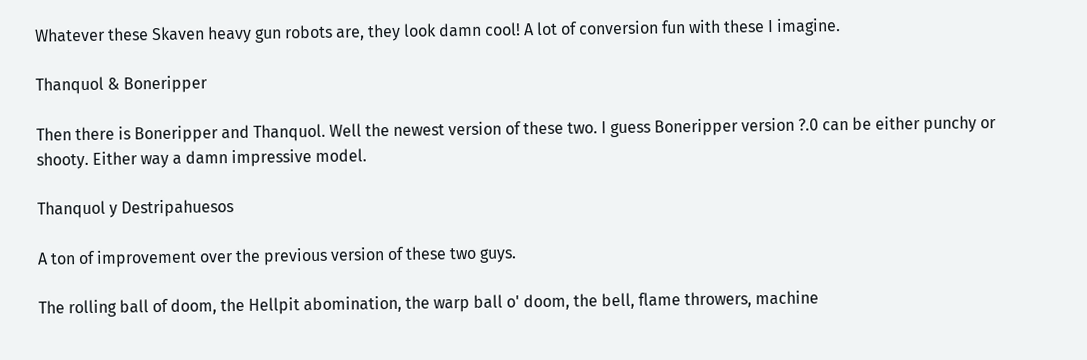Whatever these Skaven heavy gun robots are, they look damn cool! A lot of conversion fun with these I imagine.

Thanquol & Boneripper

Then there is Boneripper and Thanquol. Well the newest version of these two. I guess Boneripper version ?.0 can be either punchy or shooty. Either way a damn impressive model.

Thanquol y Destripahuesos

A ton of improvement over the previous version of these two guys.

The rolling ball of doom, the Hellpit abomination, the warp ball o' doom, the bell, flame throwers, machine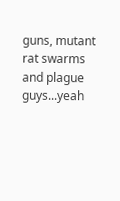guns, mutant rat swarms and plague guys...yeah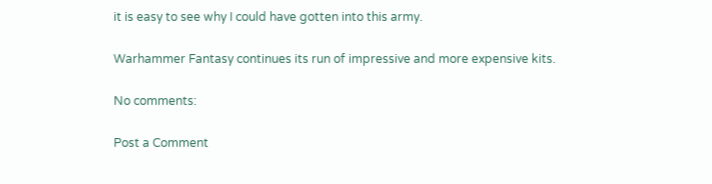it is easy to see why I could have gotten into this army.

Warhammer Fantasy continues its run of impressive and more expensive kits.

No comments:

Post a Comment